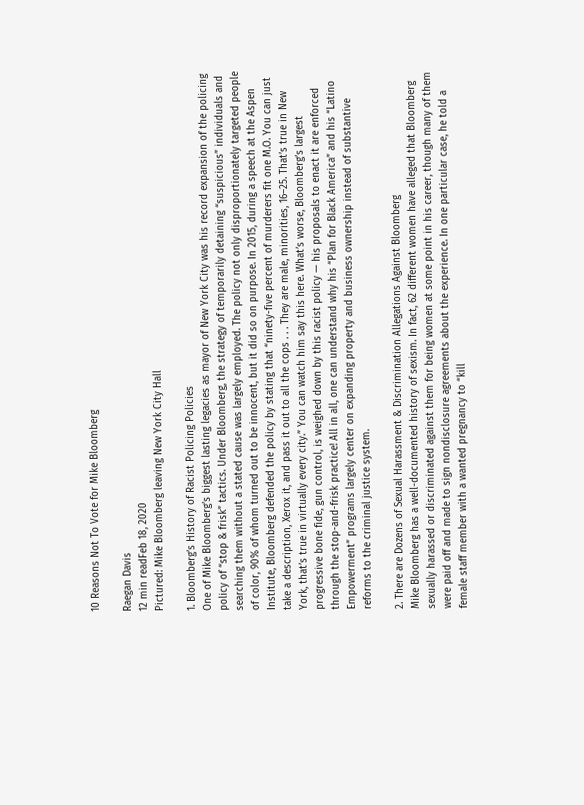10 Reasons Not To Vote for Mike Bloomberg

Raegan Davis
12 min readFeb 18, 2020
Pictured: Mike Bloomberg leaving New York City Hall

1. Bloomberg’s History of Racist Policing Policies
One of Mike Bloomberg’s biggest lasting legacies as mayor of New York City was his record expansion of the policing policy of “stop & frisk” tactics. Under Bloomberg, the strategy of temporarily detaining “suspicious” individuals and searching them without a stated cause was largely employed. The policy not only disproportionately targeted people of color, 90% of whom turned out to be innocent, but it did so on purpose. In 2015, during a speech at the Aspen Institute, Bloomberg defended the policy by stating that “ninety-five percent of murderers fit one M.O. You can just take a description, Xerox it, and pass it out to all the cops . . . They are male, minorities, 16–25. That’s true in New York, that’s true in virtually every city.” You can watch him say this here. What’s worse, Bloomberg’s largest progressive bone fide, gun control, is weighed down by this racist policy — his proposals to enact it are enforced through the stop-and-frisk practice! All in all, one can understand why his “Plan for Black America” and his “Latino Empowerment” programs largely center on expanding property and business ownership instead of substantive reforms to the criminal justice system.

2. There are Dozens of Sexual Harassment & Discrimination Allegations Against Bloomberg
Mike Bloomberg has a well-documented history of sexism. In fact, 62 different women have alleged that Bloomberg sexually harassed or discriminated against them for being women at some point in his career, though many of them were paid off and made to sign nondisclosure agreements about the experience. In one particular case, he told a female staff member with a wanted pregnancy to “kill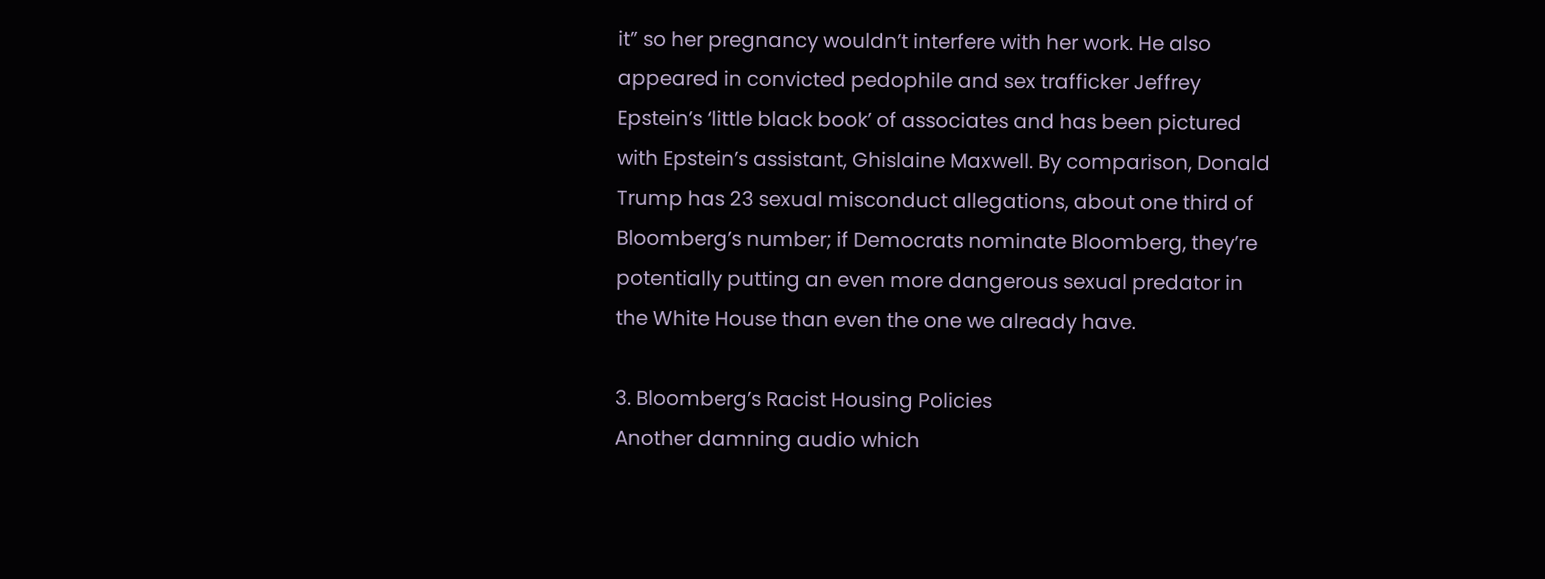it” so her pregnancy wouldn’t interfere with her work. He also appeared in convicted pedophile and sex trafficker Jeffrey Epstein’s ‘little black book’ of associates and has been pictured with Epstein’s assistant, Ghislaine Maxwell. By comparison, Donald Trump has 23 sexual misconduct allegations, about one third of Bloomberg’s number; if Democrats nominate Bloomberg, they’re potentially putting an even more dangerous sexual predator in the White House than even the one we already have.

3. Bloomberg’s Racist Housing Policies
Another damning audio which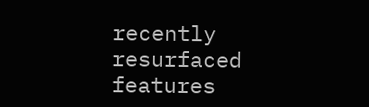recently resurfaced features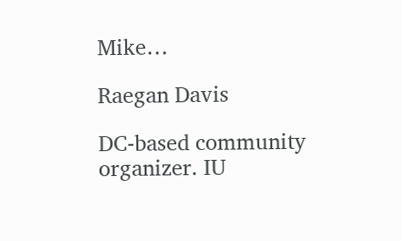Mike…

Raegan Davis

DC-based community organizer. IU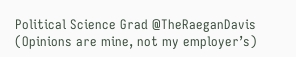Political Science Grad @TheRaeganDavis (Opinions are mine, not my employer’s)